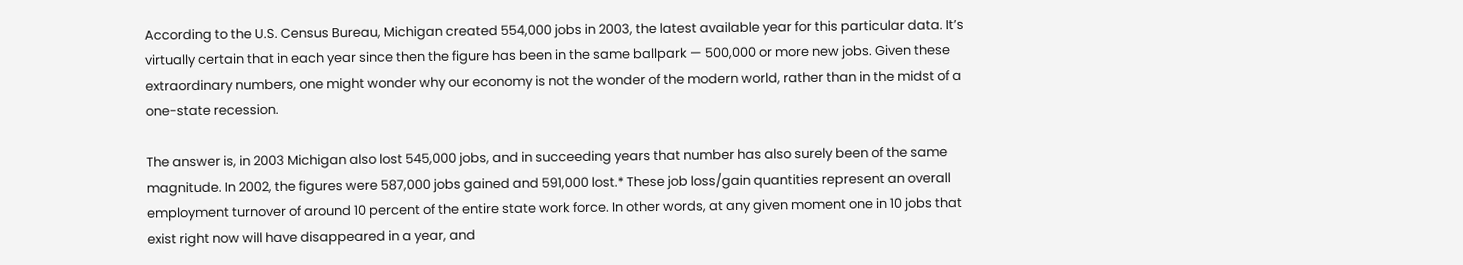According to the U.S. Census Bureau, Michigan created 554,000 jobs in 2003, the latest available year for this particular data. It’s virtually certain that in each year since then the figure has been in the same ballpark — 500,000 or more new jobs. Given these extraordinary numbers, one might wonder why our economy is not the wonder of the modern world, rather than in the midst of a one-state recession.

The answer is, in 2003 Michigan also lost 545,000 jobs, and in succeeding years that number has also surely been of the same magnitude. In 2002, the figures were 587,000 jobs gained and 591,000 lost.* These job loss/gain quantities represent an overall employment turnover of around 10 percent of the entire state work force. In other words, at any given moment one in 10 jobs that exist right now will have disappeared in a year, and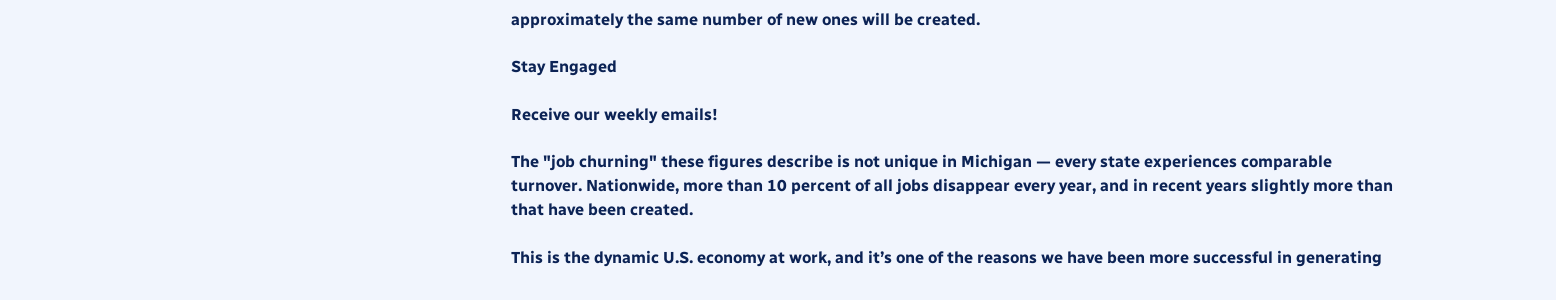approximately the same number of new ones will be created.

Stay Engaged

Receive our weekly emails!

The "job churning" these figures describe is not unique in Michigan — every state experiences comparable turnover. Nationwide, more than 10 percent of all jobs disappear every year, and in recent years slightly more than that have been created.

This is the dynamic U.S. economy at work, and it’s one of the reasons we have been more successful in generating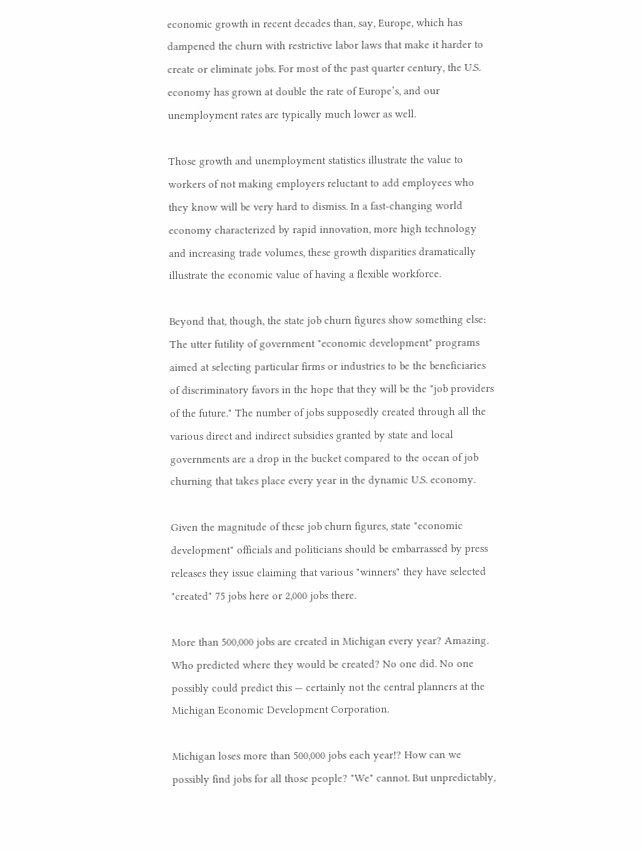economic growth in recent decades than, say, Europe, which has dampened the churn with restrictive labor laws that make it harder to create or eliminate jobs. For most of the past quarter century, the U.S. economy has grown at double the rate of Europe’s, and our unemployment rates are typically much lower as well.

Those growth and unemployment statistics illustrate the value to workers of not making employers reluctant to add employees who they know will be very hard to dismiss. In a fast-changing world economy characterized by rapid innovation, more high technology and increasing trade volumes, these growth disparities dramatically illustrate the economic value of having a flexible workforce.

Beyond that, though, the state job churn figures show something else: The utter futility of government "economic development" programs aimed at selecting particular firms or industries to be the beneficiaries of discriminatory favors in the hope that they will be the "job providers of the future." The number of jobs supposedly created through all the various direct and indirect subsidies granted by state and local governments are a drop in the bucket compared to the ocean of job churning that takes place every year in the dynamic U.S. economy.

Given the magnitude of these job churn figures, state "economic development" officials and politicians should be embarrassed by press releases they issue claiming that various "winners" they have selected "created" 75 jobs here or 2,000 jobs there.

More than 500,000 jobs are created in Michigan every year? Amazing. Who predicted where they would be created? No one did. No one possibly could predict this — certainly not the central planners at the Michigan Economic Development Corporation.

Michigan loses more than 500,000 jobs each year!? How can we possibly find jobs for all those people? "We" cannot. But unpredictably,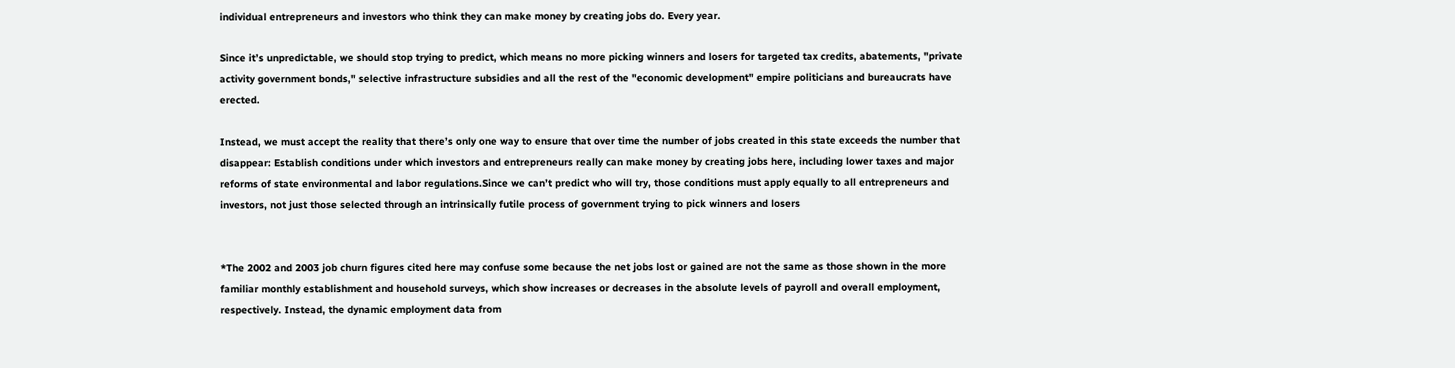individual entrepreneurs and investors who think they can make money by creating jobs do. Every year.

Since it’s unpredictable, we should stop trying to predict, which means no more picking winners and losers for targeted tax credits, abatements, "private activity government bonds," selective infrastructure subsidies and all the rest of the "economic development" empire politicians and bureaucrats have erected.

Instead, we must accept the reality that there’s only one way to ensure that over time the number of jobs created in this state exceeds the number that disappear: Establish conditions under which investors and entrepreneurs really can make money by creating jobs here, including lower taxes and major reforms of state environmental and labor regulations.Since we can’t predict who will try, those conditions must apply equally to all entrepreneurs and investors, not just those selected through an intrinsically futile process of government trying to pick winners and losers


*The 2002 and 2003 job churn figures cited here may confuse some because the net jobs lost or gained are not the same as those shown in the more familiar monthly establishment and household surveys, which show increases or decreases in the absolute levels of payroll and overall employment, respectively. Instead, the dynamic employment data from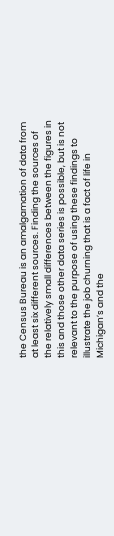the Census Bureau is an amalgamation of data from at least six different sources. Finding the sources of the relatively small differences between the figures in this and those other data series is possible, but is not relevant to the purpose of using these findings to illustrate the job churning that is a fact of life in Michigan’s and the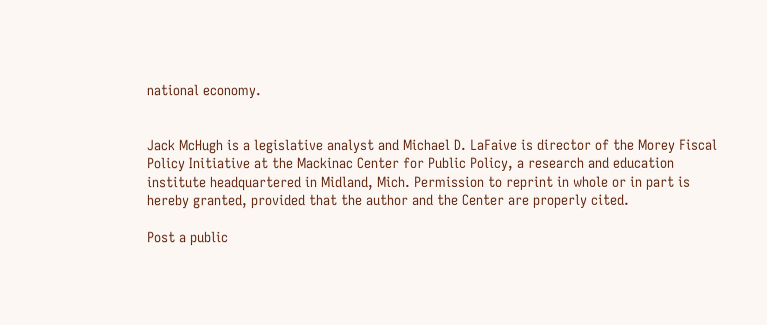national economy.


Jack McHugh is a legislative analyst and Michael D. LaFaive is director of the Morey Fiscal Policy Initiative at the Mackinac Center for Public Policy, a research and education institute headquartered in Midland, Mich. Permission to reprint in whole or in part is hereby granted, provided that the author and the Center are properly cited.

Post a public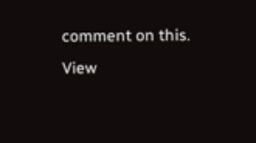comment on this.
View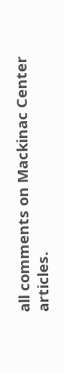all comments on Mackinac Center articles.